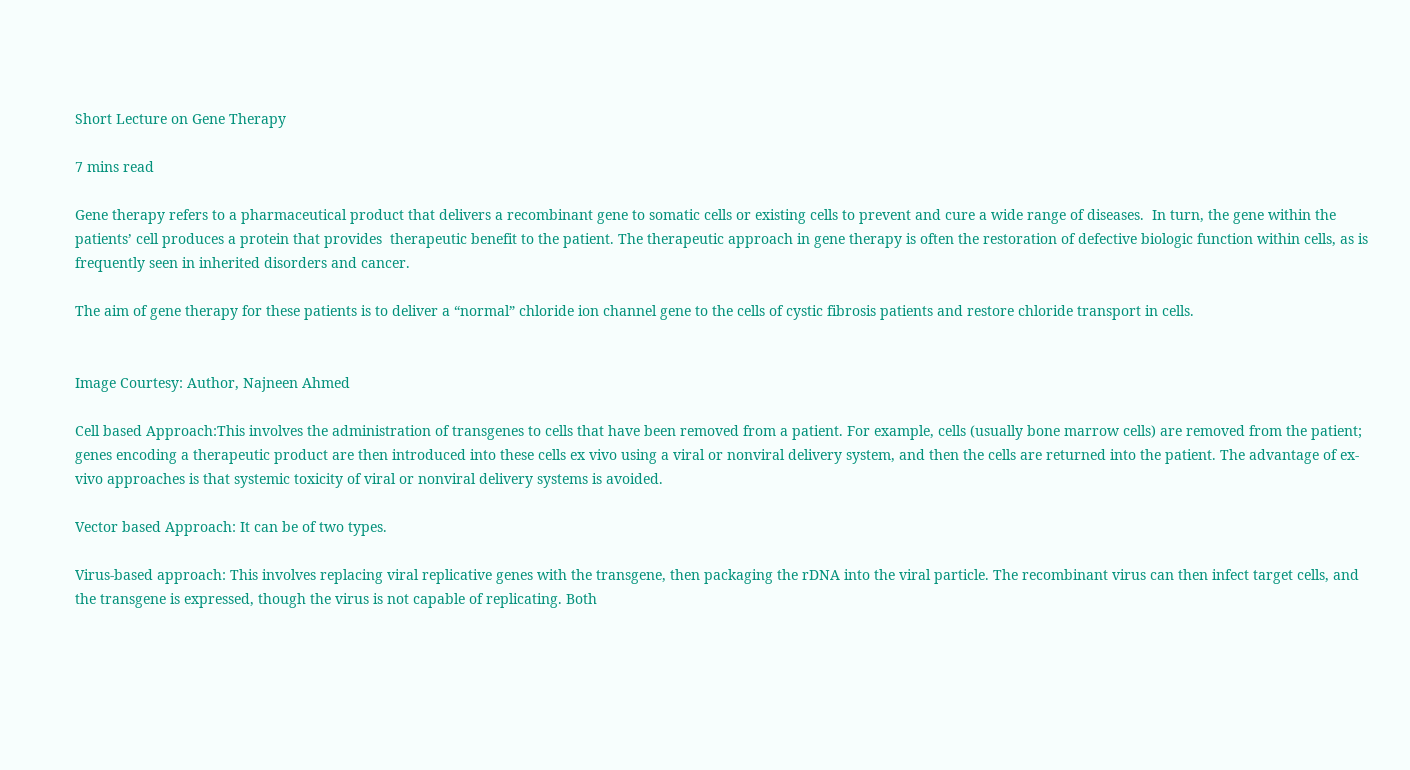Short Lecture on Gene Therapy

7 mins read

Gene therapy refers to a pharmaceutical product that delivers a recombinant gene to somatic cells or existing cells to prevent and cure a wide range of diseases.  In turn, the gene within the patients’ cell produces a protein that provides  therapeutic benefit to the patient. The therapeutic approach in gene therapy is often the restoration of defective biologic function within cells, as is frequently seen in inherited disorders and cancer.

The aim of gene therapy for these patients is to deliver a “normal” chloride ion channel gene to the cells of cystic fibrosis patients and restore chloride transport in cells.


Image Courtesy: Author, Najneen Ahmed

Cell based Approach:This involves the administration of transgenes to cells that have been removed from a patient. For example, cells (usually bone marrow cells) are removed from the patient; genes encoding a therapeutic product are then introduced into these cells ex vivo using a viral or nonviral delivery system, and then the cells are returned into the patient. The advantage of ex-vivo approaches is that systemic toxicity of viral or nonviral delivery systems is avoided.

Vector based Approach: It can be of two types.

Virus-based approach: This involves replacing viral replicative genes with the transgene, then packaging the rDNA into the viral particle. The recombinant virus can then infect target cells, and the transgene is expressed, though the virus is not capable of replicating. Both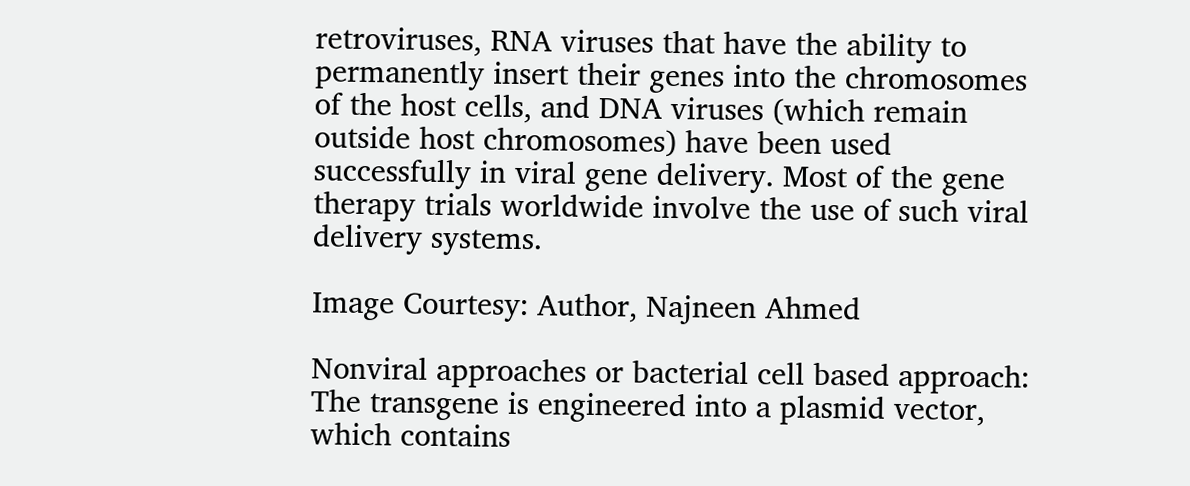retroviruses, RNA viruses that have the ability to permanently insert their genes into the chromosomes of the host cells, and DNA viruses (which remain outside host chromosomes) have been used successfully in viral gene delivery. Most of the gene therapy trials worldwide involve the use of such viral delivery systems.

Image Courtesy: Author, Najneen Ahmed

Nonviral approaches or bacterial cell based approach:  The transgene is engineered into a plasmid vector, which contains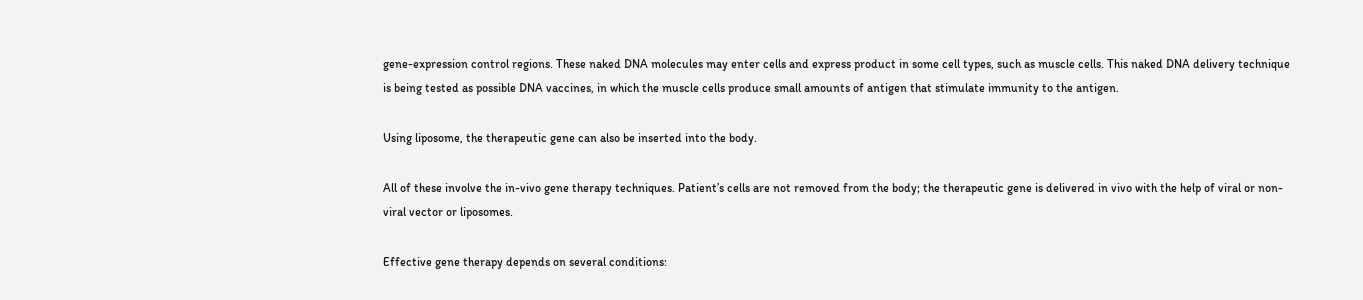gene-expression control regions. These naked DNA molecules may enter cells and express product in some cell types, such as muscle cells. This naked DNA delivery technique is being tested as possible DNA vaccines, in which the muscle cells produce small amounts of antigen that stimulate immunity to the antigen.

Using liposome, the therapeutic gene can also be inserted into the body.

All of these involve the in-vivo gene therapy techniques. Patient’s cells are not removed from the body; the therapeutic gene is delivered in vivo with the help of viral or non-viral vector or liposomes.

Effective gene therapy depends on several conditions: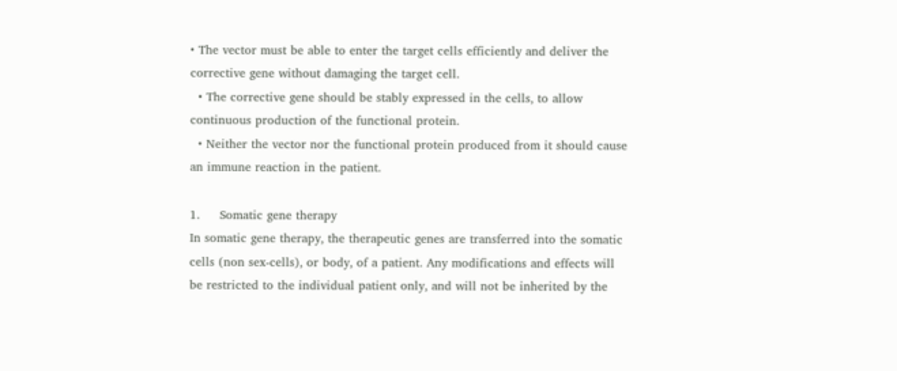• The vector must be able to enter the target cells efficiently and deliver the corrective gene without damaging the target cell.
  • The corrective gene should be stably expressed in the cells, to allow continuous production of the functional protein.
  • Neither the vector nor the functional protein produced from it should cause an immune reaction in the patient.

1.     Somatic gene therapy
In somatic gene therapy, the therapeutic genes are transferred into the somatic cells (non sex-cells), or body, of a patient. Any modifications and effects will be restricted to the individual patient only, and will not be inherited by the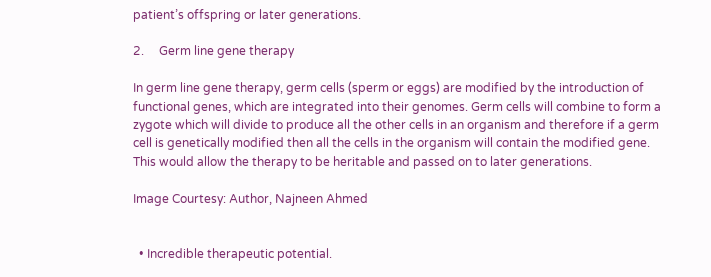patient’s offspring or later generations.

2.     Germ line gene therapy

In germ line gene therapy, germ cells (sperm or eggs) are modified by the introduction of functional genes, which are integrated into their genomes. Germ cells will combine to form a zygote which will divide to produce all the other cells in an organism and therefore if a germ cell is genetically modified then all the cells in the organism will contain the modified gene. This would allow the therapy to be heritable and passed on to later generations.

Image Courtesy: Author, Najneen Ahmed


  • Incredible therapeutic potential.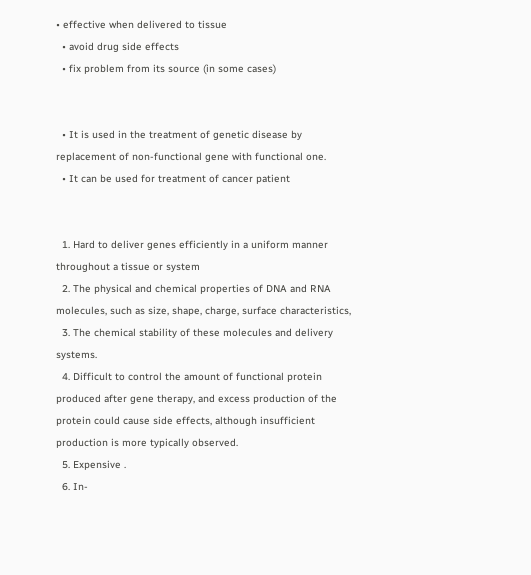• effective when delivered to tissue
  • avoid drug side effects
  • fix problem from its source (in some cases)


  • It is used in the treatment of genetic disease by replacement of non-functional gene with functional one.
  • It can be used for treatment of cancer patient


  1. Hard to deliver genes efficiently in a uniform manner throughout a tissue or system
  2. The physical and chemical properties of DNA and RNA molecules, such as size, shape, charge, surface characteristics,
  3. The chemical stability of these molecules and delivery systems.
  4. Difficult to control the amount of functional protein produced after gene therapy, and excess production of the protein could cause side effects, although insufficient production is more typically observed.
  5. Expensive .
  6. In-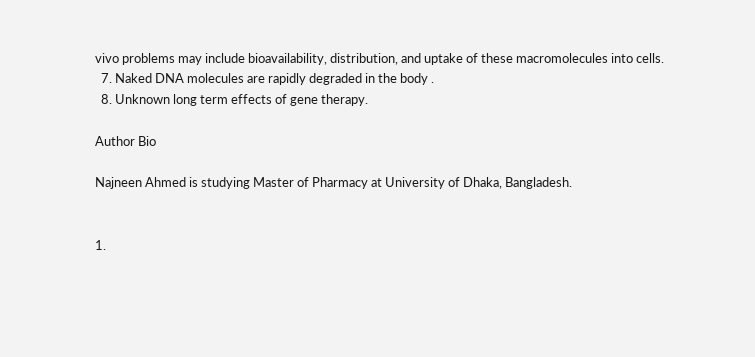vivo problems may include bioavailability, distribution, and uptake of these macromolecules into cells.
  7. Naked DNA molecules are rapidly degraded in the body .
  8. Unknown long term effects of gene therapy.

Author Bio

Najneen Ahmed is studying Master of Pharmacy at University of Dhaka, Bangladesh.


1.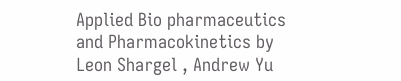Applied Bio pharmaceutics and Pharmacokinetics by Leon Shargel , Andrew Yu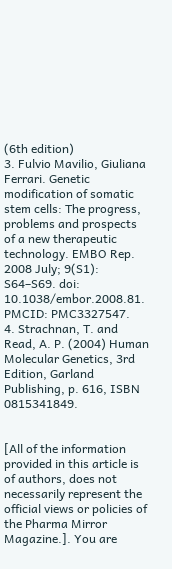(6th edition)
3. Fulvio Mavilio, Giuliana Ferrari. Genetic modification of somatic stem cells: The progress, problems and prospects of a new therapeutic technology. EMBO Rep. 2008 July; 9(S1): S64–S69. doi: 10.1038/embor.2008.81. PMCID: PMC3327547.
4. Strachnan, T. and Read, A. P. (2004) Human Molecular Genetics, 3rd Edition, Garland Publishing, p. 616, ISBN 0815341849.


[All of the information provided in this article is of authors, does not necessarily represent the official views or policies of the Pharma Mirror Magazine.]. You are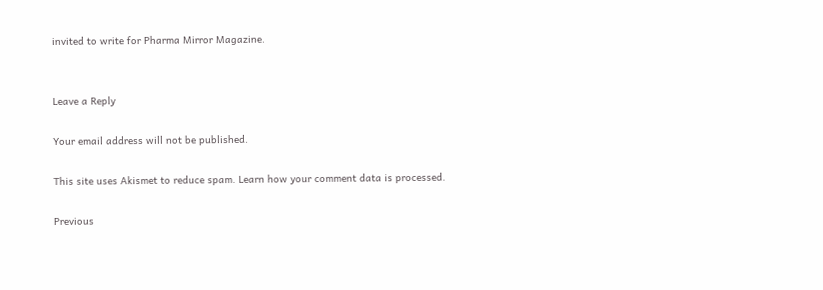invited to write for Pharma Mirror Magazine.


Leave a Reply

Your email address will not be published.

This site uses Akismet to reduce spam. Learn how your comment data is processed.

Previous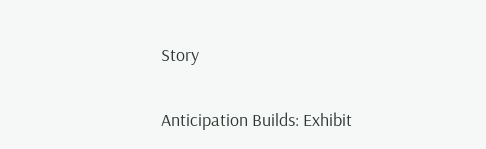Story

Anticipation Builds: Exhibit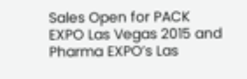Sales Open for PACK EXPO Las Vegas 2015 and Pharma EXPO’s Las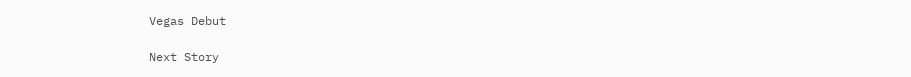Vegas Debut

Next Story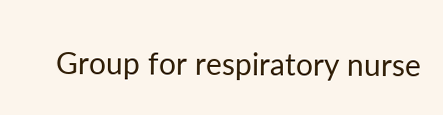Group for respiratory nurse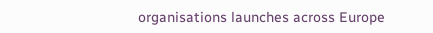organisations launches across Europe